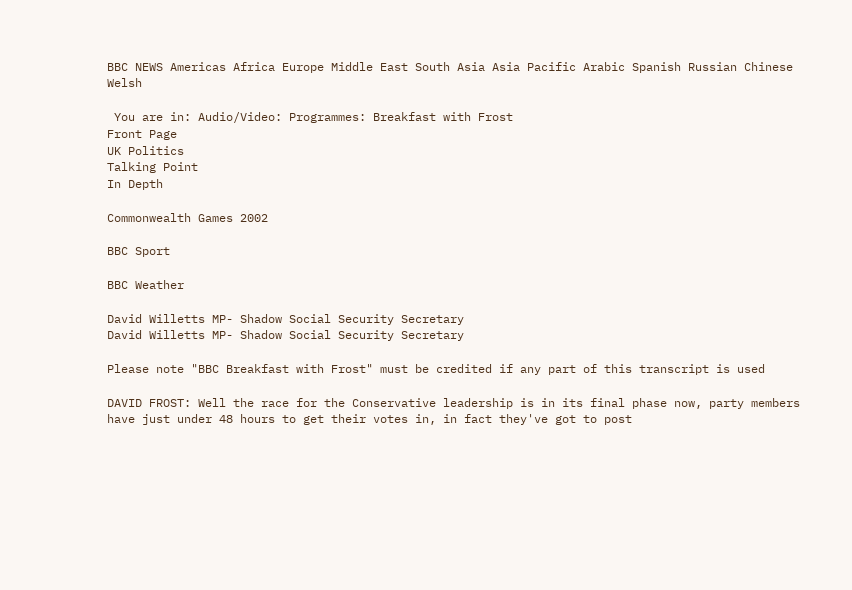BBC NEWS Americas Africa Europe Middle East South Asia Asia Pacific Arabic Spanish Russian Chinese Welsh

 You are in: Audio/Video: Programmes: Breakfast with Frost
Front Page
UK Politics
Talking Point
In Depth

Commonwealth Games 2002

BBC Sport

BBC Weather

David Willetts MP- Shadow Social Security Secretary
David Willetts MP- Shadow Social Security Secretary

Please note "BBC Breakfast with Frost" must be credited if any part of this transcript is used

DAVID FROST: Well the race for the Conservative leadership is in its final phase now, party members have just under 48 hours to get their votes in, in fact they've got to post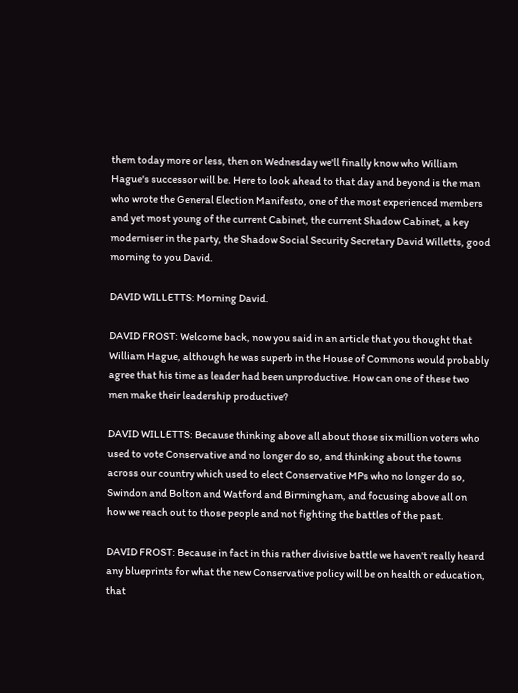them today more or less, then on Wednesday we'll finally know who William Hague's successor will be. Here to look ahead to that day and beyond is the man who wrote the General Election Manifesto, one of the most experienced members and yet most young of the current Cabinet, the current Shadow Cabinet, a key moderniser in the party, the Shadow Social Security Secretary David Willetts, good morning to you David.

DAVID WILLETTS: Morning David.

DAVID FROST: Welcome back, now you said in an article that you thought that William Hague, although he was superb in the House of Commons would probably agree that his time as leader had been unproductive. How can one of these two men make their leadership productive?

DAVID WILLETTS: Because thinking above all about those six million voters who used to vote Conservative and no longer do so, and thinking about the towns across our country which used to elect Conservative MPs who no longer do so, Swindon and Bolton and Watford and Birmingham, and focusing above all on how we reach out to those people and not fighting the battles of the past.

DAVID FROST: Because in fact in this rather divisive battle we haven't really heard any blueprints for what the new Conservative policy will be on health or education, that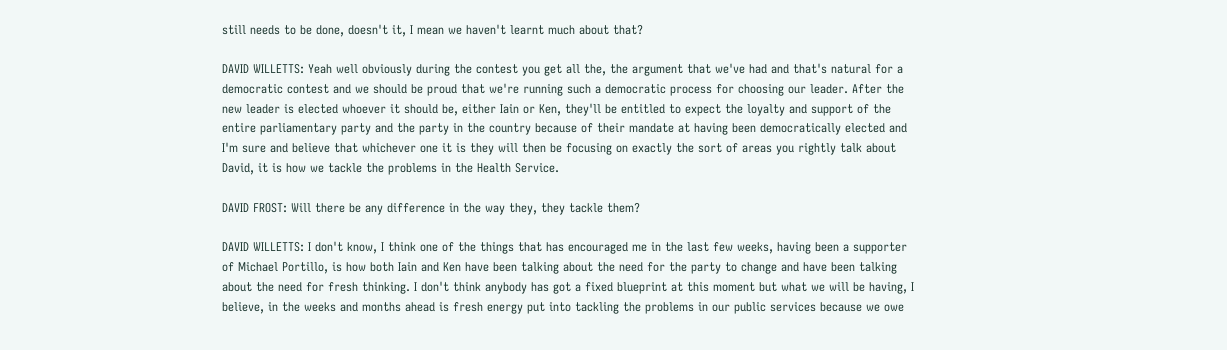still needs to be done, doesn't it, I mean we haven't learnt much about that?

DAVID WILLETTS: Yeah well obviously during the contest you get all the, the argument that we've had and that's natural for a democratic contest and we should be proud that we're running such a democratic process for choosing our leader. After the new leader is elected whoever it should be, either Iain or Ken, they'll be entitled to expect the loyalty and support of the entire parliamentary party and the party in the country because of their mandate at having been democratically elected and I'm sure and believe that whichever one it is they will then be focusing on exactly the sort of areas you rightly talk about David, it is how we tackle the problems in the Health Service.

DAVID FROST: Will there be any difference in the way they, they tackle them?

DAVID WILLETTS: I don't know, I think one of the things that has encouraged me in the last few weeks, having been a supporter of Michael Portillo, is how both Iain and Ken have been talking about the need for the party to change and have been talking about the need for fresh thinking. I don't think anybody has got a fixed blueprint at this moment but what we will be having, I believe, in the weeks and months ahead is fresh energy put into tackling the problems in our public services because we owe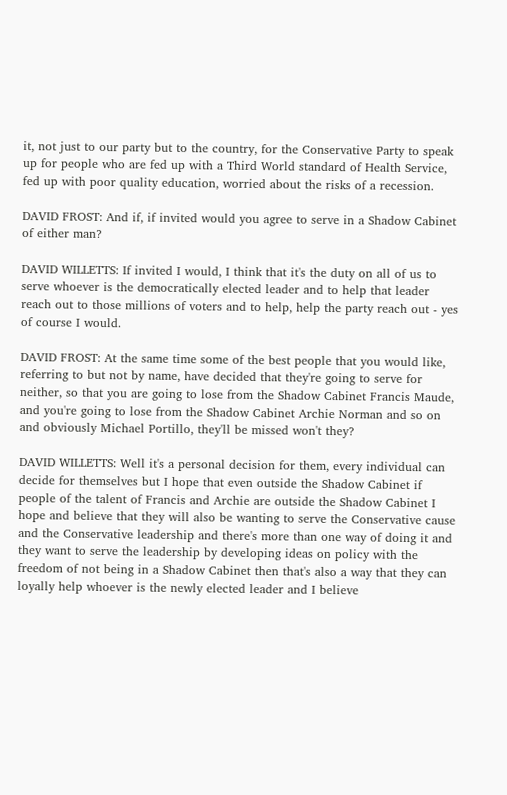it, not just to our party but to the country, for the Conservative Party to speak up for people who are fed up with a Third World standard of Health Service, fed up with poor quality education, worried about the risks of a recession.

DAVID FROST: And if, if invited would you agree to serve in a Shadow Cabinet of either man?

DAVID WILLETTS: If invited I would, I think that it's the duty on all of us to serve whoever is the democratically elected leader and to help that leader reach out to those millions of voters and to help, help the party reach out - yes of course I would.

DAVID FROST: At the same time some of the best people that you would like, referring to but not by name, have decided that they're going to serve for neither, so that you are going to lose from the Shadow Cabinet Francis Maude, and you're going to lose from the Shadow Cabinet Archie Norman and so on and obviously Michael Portillo, they'll be missed won't they?

DAVID WILLETTS: Well it's a personal decision for them, every individual can decide for themselves but I hope that even outside the Shadow Cabinet if people of the talent of Francis and Archie are outside the Shadow Cabinet I hope and believe that they will also be wanting to serve the Conservative cause and the Conservative leadership and there's more than one way of doing it and they want to serve the leadership by developing ideas on policy with the freedom of not being in a Shadow Cabinet then that's also a way that they can loyally help whoever is the newly elected leader and I believe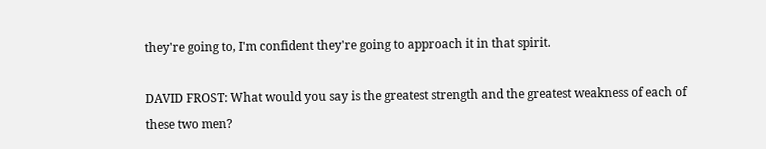they're going to, I'm confident they're going to approach it in that spirit.

DAVID FROST: What would you say is the greatest strength and the greatest weakness of each of these two men?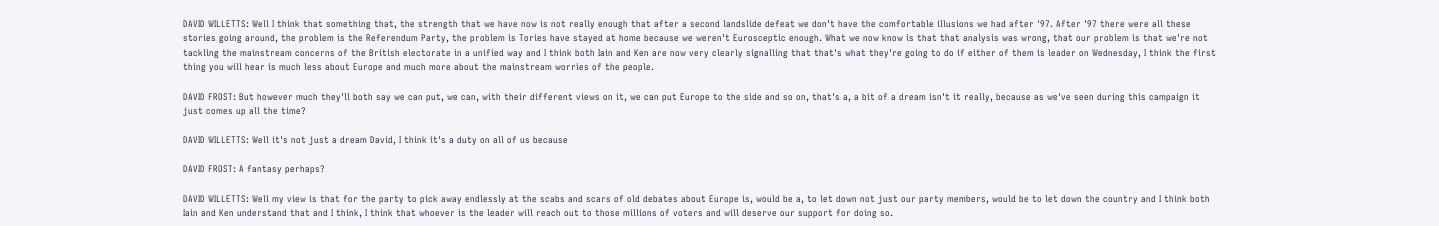DAVID WILLETTS: Well I think that something that, the strength that we have now is not really enough that after a second landslide defeat we don't have the comfortable illusions we had after '97. After '97 there were all these stories going around, the problem is the Referendum Party, the problem is Tories have stayed at home because we weren't Eurosceptic enough. What we now know is that that analysis was wrong, that our problem is that we're not tackling the mainstream concerns of the British electorate in a unified way and I think both Iain and Ken are now very clearly signalling that that's what they're going to do if either of them is leader on Wednesday, I think the first thing you will hear is much less about Europe and much more about the mainstream worries of the people.

DAVID FROST: But however much they'll both say we can put, we can, with their different views on it, we can put Europe to the side and so on, that's a, a bit of a dream isn't it really, because as we've seen during this campaign it just comes up all the time?

DAVID WILLETTS: Well it's not just a dream David, I think it's a duty on all of us because

DAVID FROST: A fantasy perhaps?

DAVID WILLETTS: Well my view is that for the party to pick away endlessly at the scabs and scars of old debates about Europe is, would be a, to let down not just our party members, would be to let down the country and I think both Iain and Ken understand that and I think, I think that whoever is the leader will reach out to those millions of voters and will deserve our support for doing so.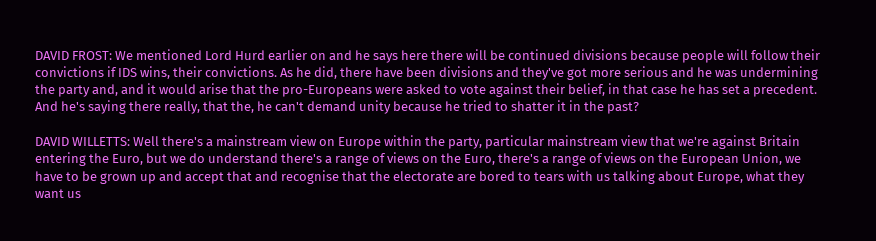DAVID FROST: We mentioned Lord Hurd earlier on and he says here there will be continued divisions because people will follow their convictions if IDS wins, their convictions. As he did, there have been divisions and they've got more serious and he was undermining the party and, and it would arise that the pro-Europeans were asked to vote against their belief, in that case he has set a precedent. And he's saying there really, that the, he can't demand unity because he tried to shatter it in the past?

DAVID WILLETTS: Well there's a mainstream view on Europe within the party, particular mainstream view that we're against Britain entering the Euro, but we do understand there's a range of views on the Euro, there's a range of views on the European Union, we have to be grown up and accept that and recognise that the electorate are bored to tears with us talking about Europe, what they want us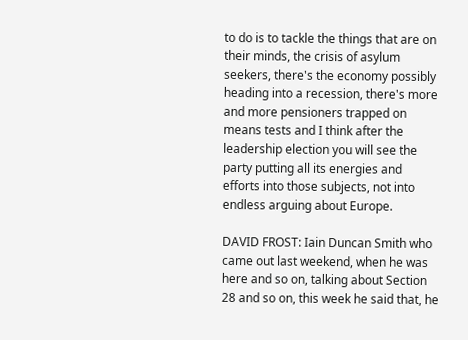to do is to tackle the things that are on their minds, the crisis of asylum seekers, there's the economy possibly heading into a recession, there's more and more pensioners trapped on means tests and I think after the leadership election you will see the party putting all its energies and efforts into those subjects, not into endless arguing about Europe.

DAVID FROST: Iain Duncan Smith who came out last weekend, when he was here and so on, talking about Section 28 and so on, this week he said that, he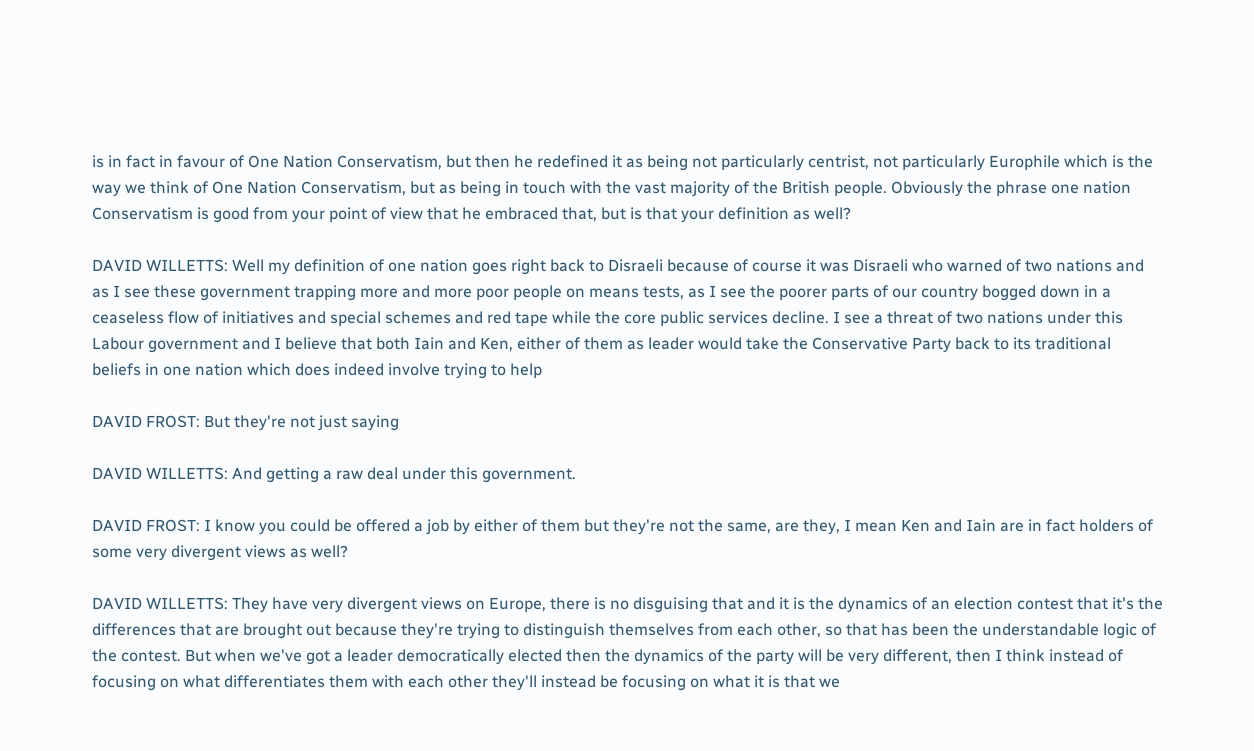is in fact in favour of One Nation Conservatism, but then he redefined it as being not particularly centrist, not particularly Europhile which is the way we think of One Nation Conservatism, but as being in touch with the vast majority of the British people. Obviously the phrase one nation Conservatism is good from your point of view that he embraced that, but is that your definition as well?

DAVID WILLETTS: Well my definition of one nation goes right back to Disraeli because of course it was Disraeli who warned of two nations and as I see these government trapping more and more poor people on means tests, as I see the poorer parts of our country bogged down in a ceaseless flow of initiatives and special schemes and red tape while the core public services decline. I see a threat of two nations under this Labour government and I believe that both Iain and Ken, either of them as leader would take the Conservative Party back to its traditional beliefs in one nation which does indeed involve trying to help

DAVID FROST: But they're not just saying

DAVID WILLETTS: And getting a raw deal under this government.

DAVID FROST: I know you could be offered a job by either of them but they're not the same, are they, I mean Ken and Iain are in fact holders of some very divergent views as well?

DAVID WILLETTS: They have very divergent views on Europe, there is no disguising that and it is the dynamics of an election contest that it's the differences that are brought out because they're trying to distinguish themselves from each other, so that has been the understandable logic of the contest. But when we've got a leader democratically elected then the dynamics of the party will be very different, then I think instead of focusing on what differentiates them with each other they'll instead be focusing on what it is that we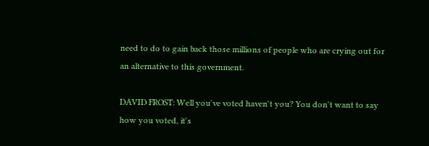need to do to gain back those millions of people who are crying out for an alternative to this government.

DAVID FROST: Well you've voted haven't you? You don't want to say how you voted, it's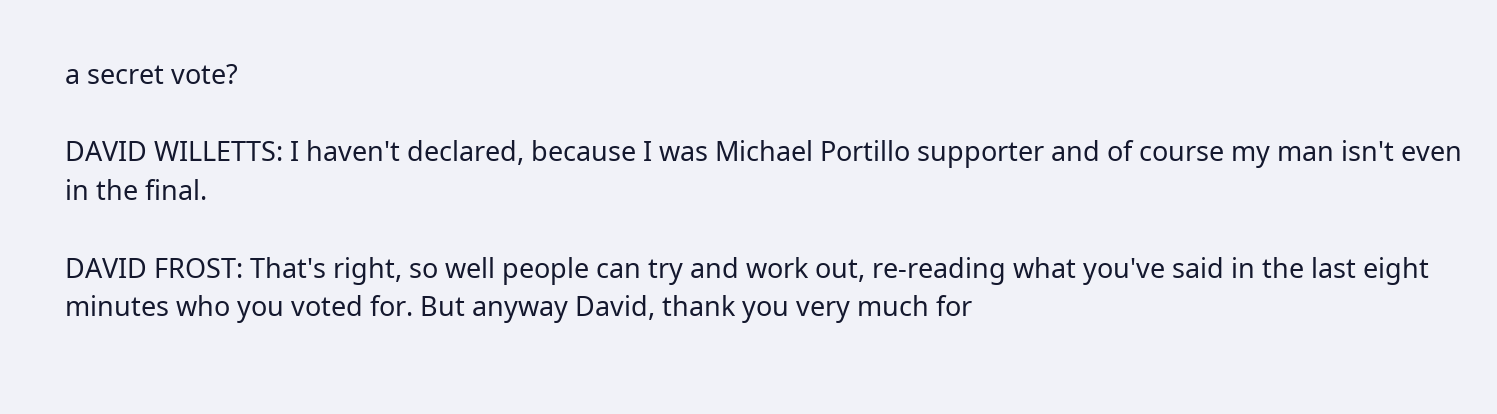a secret vote?

DAVID WILLETTS: I haven't declared, because I was Michael Portillo supporter and of course my man isn't even in the final.

DAVID FROST: That's right, so well people can try and work out, re-reading what you've said in the last eight minutes who you voted for. But anyway David, thank you very much for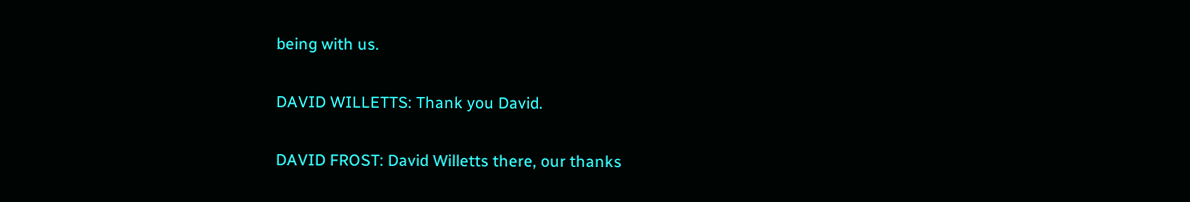being with us.

DAVID WILLETTS: Thank you David.

DAVID FROST: David Willetts there, our thanks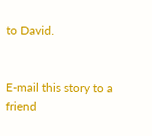to David.


E-mail this story to a friend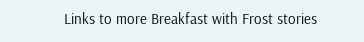Links to more Breakfast with Frost stories